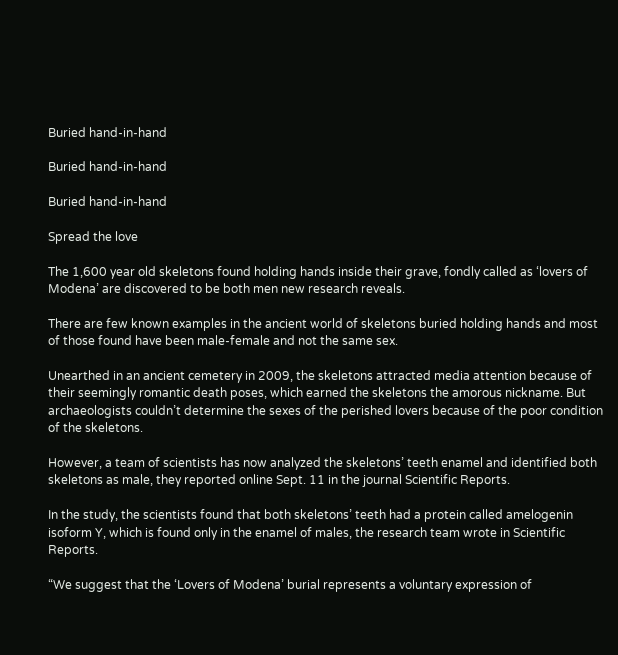Buried hand-in-hand

Buried hand-in-hand

Buried hand-in-hand

Spread the love

The 1,600 year old skeletons found holding hands inside their grave, fondly called as ‘lovers of Modena’ are discovered to be both men new research reveals.

There are few known examples in the ancient world of skeletons buried holding hands and most of those found have been male-female and not the same sex.

Unearthed in an ancient cemetery in 2009, the skeletons attracted media attention because of their seemingly romantic death poses, which earned the skeletons the amorous nickname. But archaeologists couldn’t determine the sexes of the perished lovers because of the poor condition of the skeletons.

However, a team of scientists has now analyzed the skeletons’ teeth enamel and identified both skeletons as male, they reported online Sept. 11 in the journal Scientific Reports.

In the study, the scientists found that both skeletons’ teeth had a protein called amelogenin isoform Y, which is found only in the enamel of males, the research team wrote in Scientific Reports.

“We suggest that the ‘Lovers of Modena’ burial represents a voluntary expression of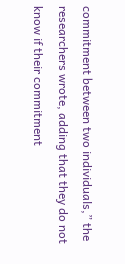commitment between two individuals,” the researchers wrote, adding that they do not know if their commitment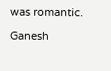was romantic.

Ganesh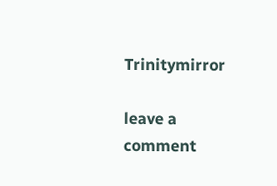Trinitymirror

leave a comment